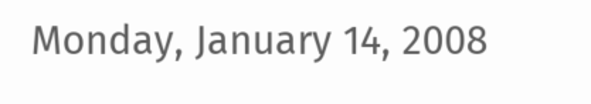Monday, January 14, 2008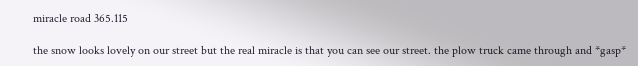miracle road 365.115

the snow looks lovely on our street but the real miracle is that you can see our street. the plow truck came through and *gasp*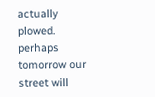actually plowed. perhaps tomorrow our street will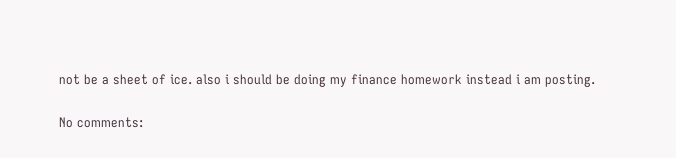not be a sheet of ice. also i should be doing my finance homework instead i am posting.

No comments: